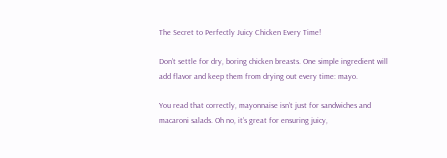The Secret to Perfectly Juicy Chicken Every Time!

Don’t settle for dry, boring chicken breasts. One simple ingredient will add flavor and keep them from drying out every time: mayo.

You read that correctly, mayonnaise isn’t just for sandwiches and macaroni salads. Oh no, it’s great for ensuring juicy,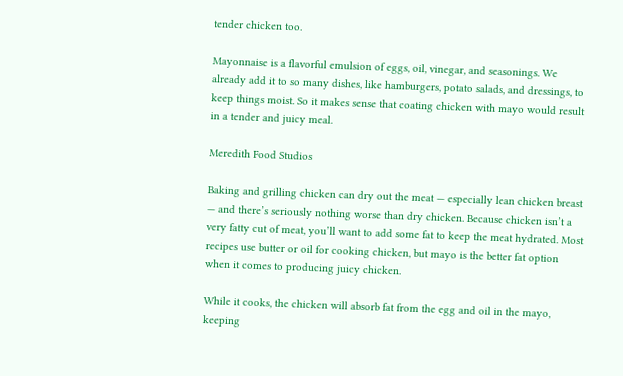tender chicken too.

Mayonnaise is a flavorful emulsion of eggs, oil, vinegar, and seasonings. We already add it to so many dishes, like hamburgers, potato salads, and dressings, to keep things moist. So it makes sense that coating chicken with mayo would result in a tender and juicy meal.

Meredith Food Studios

Baking and grilling chicken can dry out the meat — especially lean chicken breast — and there’s seriously nothing worse than dry chicken. Because chicken isn’t a very fatty cut of meat, you’ll want to add some fat to keep the meat hydrated. Most recipes use butter or oil for cooking chicken, but mayo is the better fat option when it comes to producing juicy chicken.

While it cooks, the chicken will absorb fat from the egg and oil in the mayo, keeping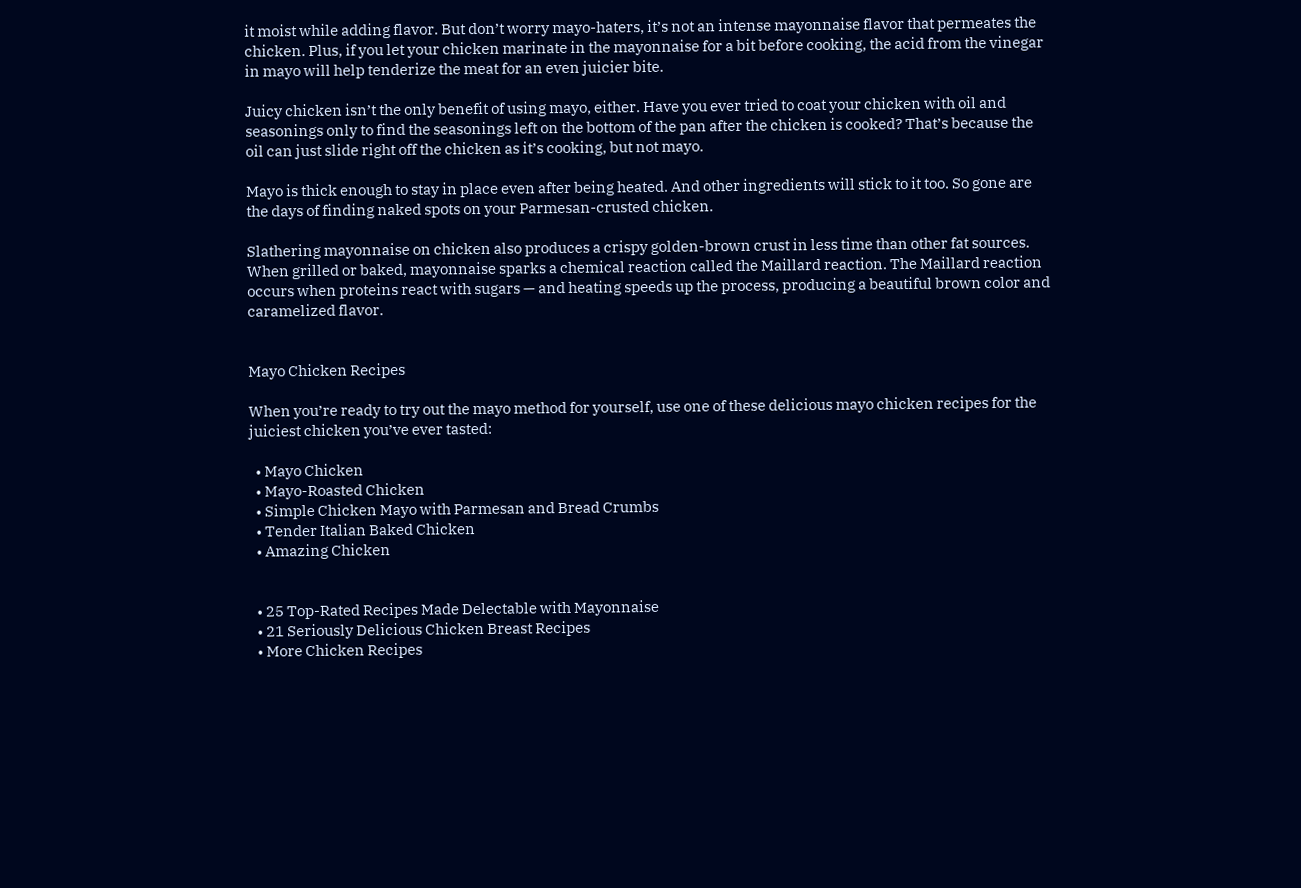it moist while adding flavor. But don’t worry mayo-haters, it’s not an intense mayonnaise flavor that permeates the chicken. Plus, if you let your chicken marinate in the mayonnaise for a bit before cooking, the acid from the vinegar in mayo will help tenderize the meat for an even juicier bite.

Juicy chicken isn’t the only benefit of using mayo, either. Have you ever tried to coat your chicken with oil and seasonings only to find the seasonings left on the bottom of the pan after the chicken is cooked? That’s because the oil can just slide right off the chicken as it’s cooking, but not mayo.

Mayo is thick enough to stay in place even after being heated. And other ingredients will stick to it too. So gone are the days of finding naked spots on your Parmesan-crusted chicken.

Slathering mayonnaise on chicken also produces a crispy golden-brown crust in less time than other fat sources. When grilled or baked, mayonnaise sparks a chemical reaction called the Maillard reaction. The Maillard reaction occurs when proteins react with sugars — and heating speeds up the process, producing a beautiful brown color and caramelized flavor.


Mayo Chicken Recipes

When you’re ready to try out the mayo method for yourself, use one of these delicious mayo chicken recipes for the juiciest chicken you’ve ever tasted:

  • Mayo Chicken
  • Mayo-Roasted Chicken
  • Simple Chicken Mayo with Parmesan and Bread Crumbs
  • Tender Italian Baked Chicken
  • Amazing Chicken


  • 25 Top-Rated Recipes Made Delectable with Mayonnaise
  • 21 Seriously Delicious Chicken Breast Recipes
  • More Chicken Recipes